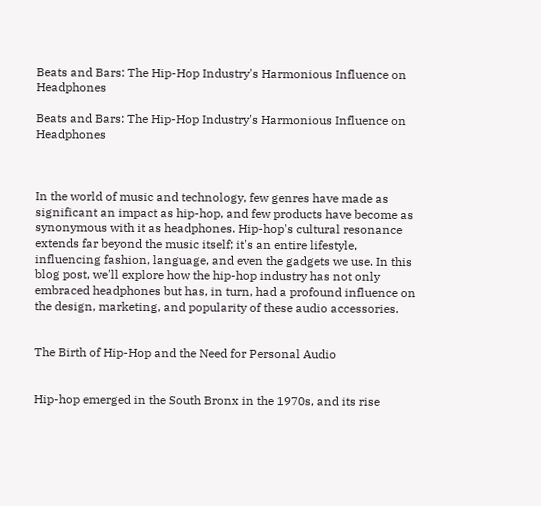Beats and Bars: The Hip-Hop Industry's Harmonious Influence on Headphones

Beats and Bars: The Hip-Hop Industry's Harmonious Influence on Headphones



In the world of music and technology, few genres have made as significant an impact as hip-hop, and few products have become as synonymous with it as headphones. Hip-hop's cultural resonance extends far beyond the music itself; it's an entire lifestyle, influencing fashion, language, and even the gadgets we use. In this blog post, we'll explore how the hip-hop industry has not only embraced headphones but has, in turn, had a profound influence on the design, marketing, and popularity of these audio accessories.


The Birth of Hip-Hop and the Need for Personal Audio


Hip-hop emerged in the South Bronx in the 1970s, and its rise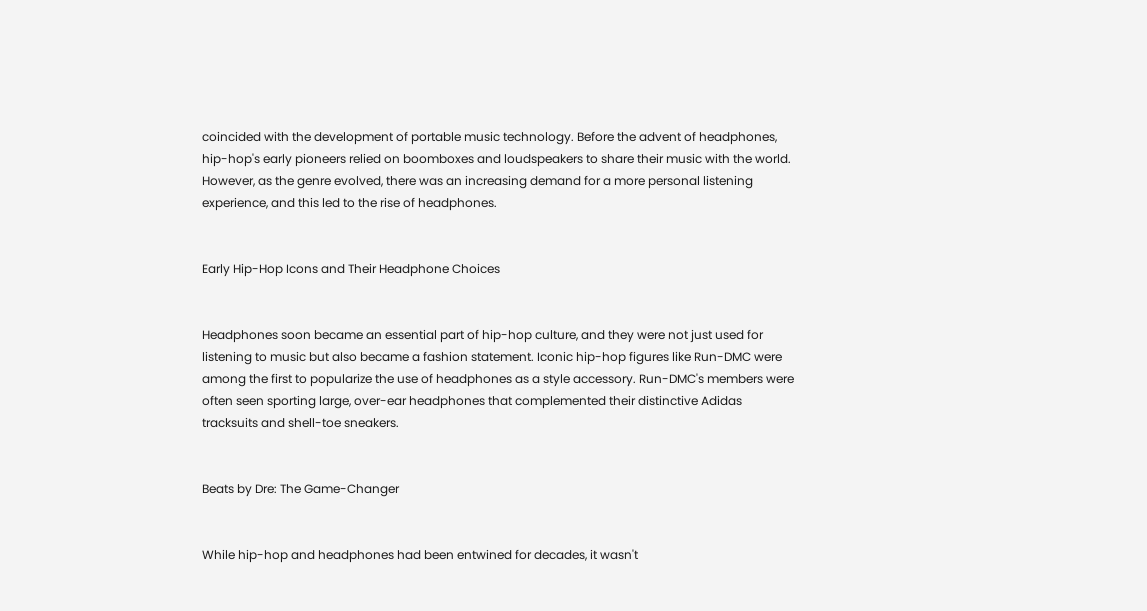coincided with the development of portable music technology. Before the advent of headphones, hip-hop's early pioneers relied on boomboxes and loudspeakers to share their music with the world. However, as the genre evolved, there was an increasing demand for a more personal listening experience, and this led to the rise of headphones.


Early Hip-Hop Icons and Their Headphone Choices


Headphones soon became an essential part of hip-hop culture, and they were not just used for listening to music but also became a fashion statement. Iconic hip-hop figures like Run-DMC were among the first to popularize the use of headphones as a style accessory. Run-DMC's members were often seen sporting large, over-ear headphones that complemented their distinctive Adidas tracksuits and shell-toe sneakers.


Beats by Dre: The Game-Changer


While hip-hop and headphones had been entwined for decades, it wasn't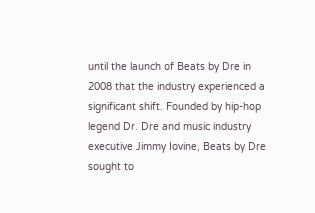until the launch of Beats by Dre in 2008 that the industry experienced a significant shift. Founded by hip-hop legend Dr. Dre and music industry executive Jimmy Iovine, Beats by Dre sought to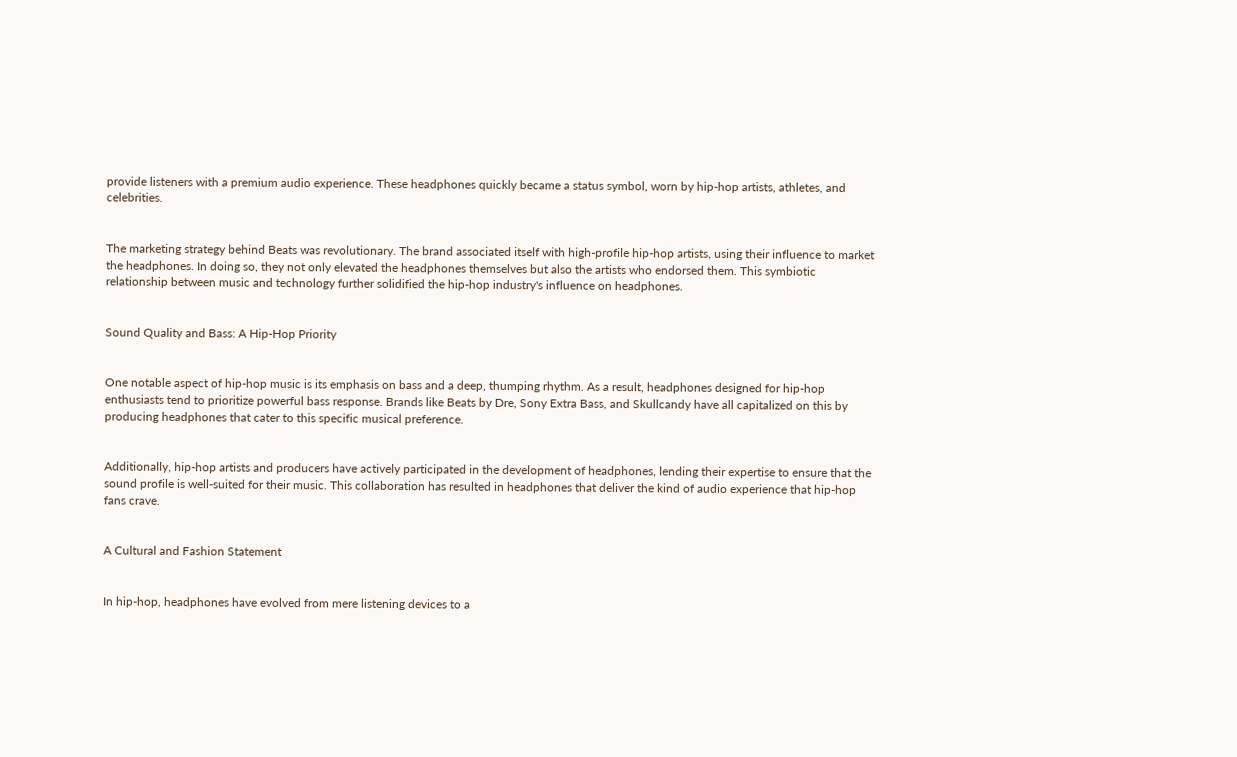provide listeners with a premium audio experience. These headphones quickly became a status symbol, worn by hip-hop artists, athletes, and celebrities.


The marketing strategy behind Beats was revolutionary. The brand associated itself with high-profile hip-hop artists, using their influence to market the headphones. In doing so, they not only elevated the headphones themselves but also the artists who endorsed them. This symbiotic relationship between music and technology further solidified the hip-hop industry's influence on headphones.


Sound Quality and Bass: A Hip-Hop Priority


One notable aspect of hip-hop music is its emphasis on bass and a deep, thumping rhythm. As a result, headphones designed for hip-hop enthusiasts tend to prioritize powerful bass response. Brands like Beats by Dre, Sony Extra Bass, and Skullcandy have all capitalized on this by producing headphones that cater to this specific musical preference.


Additionally, hip-hop artists and producers have actively participated in the development of headphones, lending their expertise to ensure that the sound profile is well-suited for their music. This collaboration has resulted in headphones that deliver the kind of audio experience that hip-hop fans crave.


A Cultural and Fashion Statement


In hip-hop, headphones have evolved from mere listening devices to a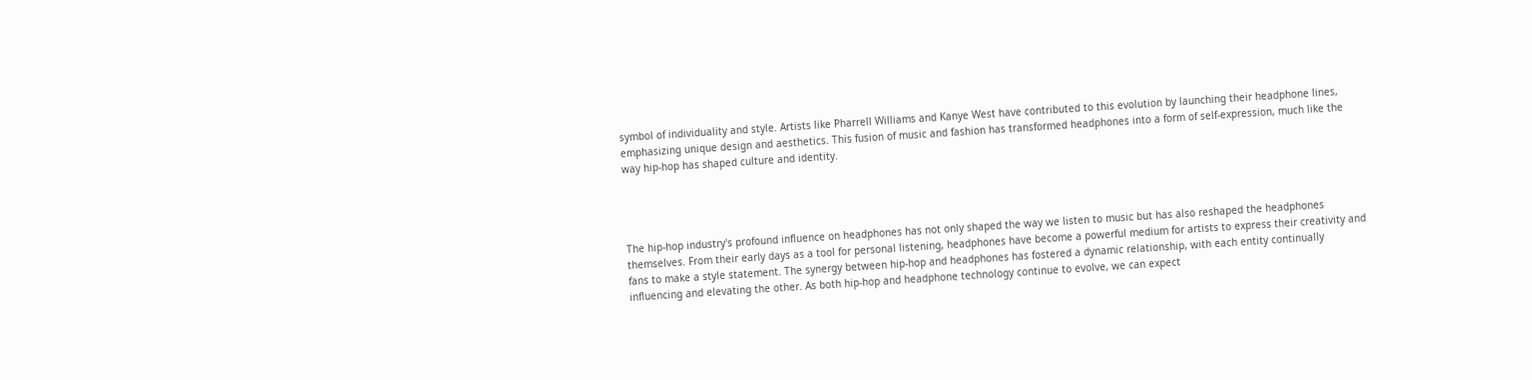symbol of individuality and style. Artists like Pharrell Williams and Kanye West have contributed to this evolution by launching their headphone lines, emphasizing unique design and aesthetics. This fusion of music and fashion has transformed headphones into a form of self-expression, much like the way hip-hop has shaped culture and identity.




The hip-hop industry's profound influence on headphones has not only shaped the way we listen to music but has also reshaped the headphones themselves. From their early days as a tool for personal listening, headphones have become a powerful medium for artists to express their creativity and fans to make a style statement. The synergy between hip-hop and headphones has fostered a dynamic relationship, with each entity continually influencing and elevating the other. As both hip-hop and headphone technology continue to evolve, we can expect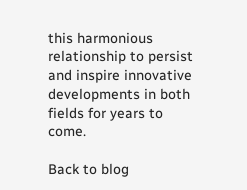this harmonious relationship to persist and inspire innovative developments in both fields for years to come.

Back to blog